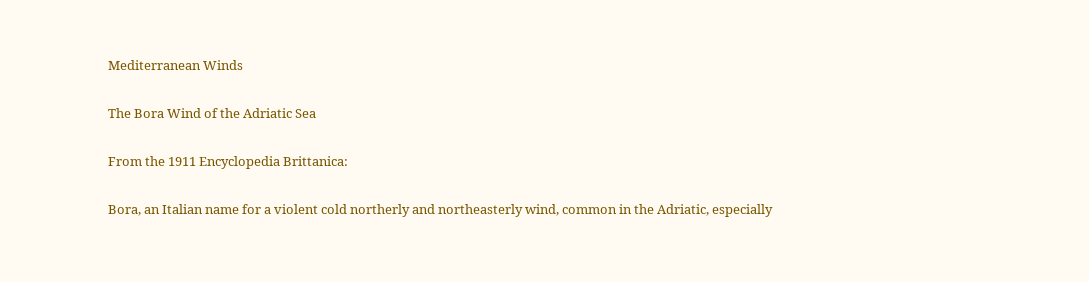Mediterranean Winds

The Bora Wind of the Adriatic Sea

From the 1911 Encyclopedia Brittanica:

Bora, an Italian name for a violent cold northerly and northeasterly wind, common in the Adriatic, especially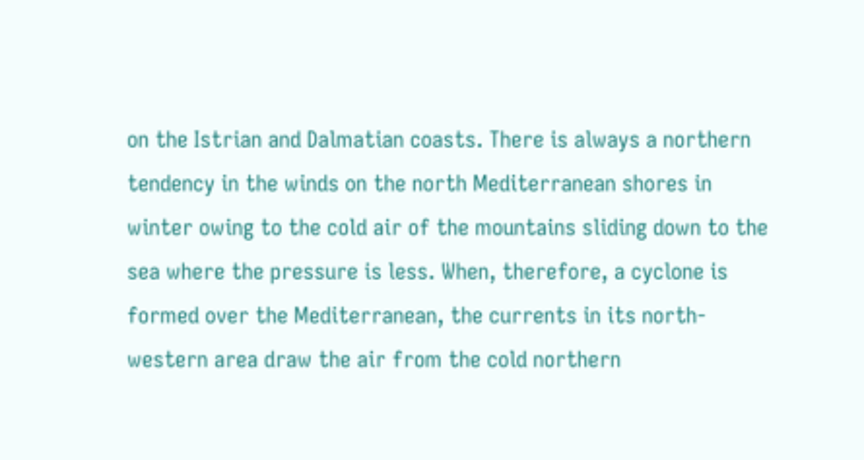on the Istrian and Dalmatian coasts. There is always a northern tendency in the winds on the north Mediterranean shores in winter owing to the cold air of the mountains sliding down to the sea where the pressure is less. When, therefore, a cyclone is formed over the Mediterranean, the currents in its north-western area draw the air from the cold northern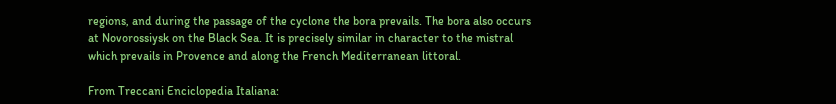regions, and during the passage of the cyclone the bora prevails. The bora also occurs at Novorossiysk on the Black Sea. It is precisely similar in character to the mistral which prevails in Provence and along the French Mediterranean littoral.

From Treccani Enciclopedia Italiana: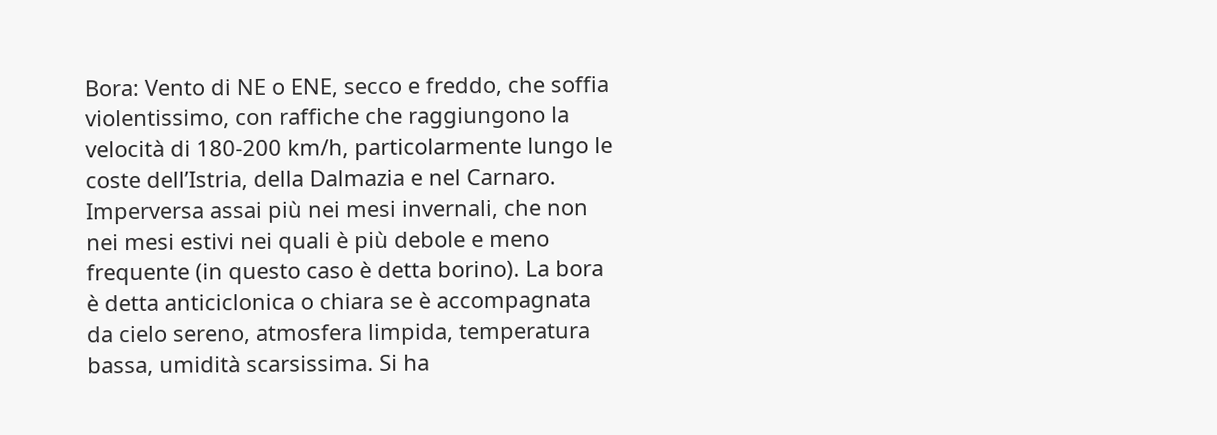Bora: Vento di NE o ENE, secco e freddo, che soffia violentissimo, con raffiche che raggiungono la velocità di 180-200 km/h, particolarmente lungo le coste dell’Istria, della Dalmazia e nel Carnaro. Imperversa assai più nei mesi invernali, che non nei mesi estivi nei quali è più debole e meno frequente (in questo caso è detta borino). La bora è detta anticiclonica o chiara se è accompagnata da cielo sereno, atmosfera limpida, temperatura bassa, umidità scarsissima. Si ha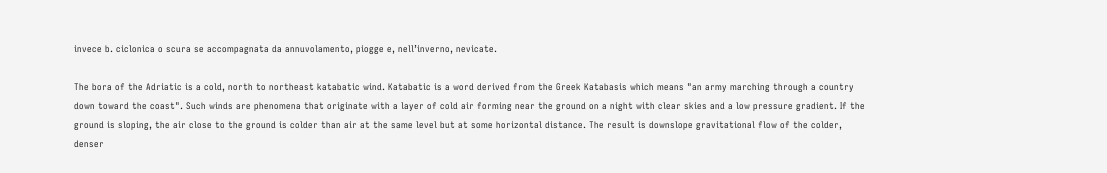invece b. ciclonica o scura se accompagnata da annuvolamento, piogge e, nell’inverno, nevicate.

The bora of the Adriatic is a cold, north to northeast katabatic wind. Katabatic is a word derived from the Greek Katabasis which means "an army marching through a country down toward the coast". Such winds are phenomena that originate with a layer of cold air forming near the ground on a night with clear skies and a low pressure gradient. If the ground is sloping, the air close to the ground is colder than air at the same level but at some horizontal distance. The result is downslope gravitational flow of the colder, denser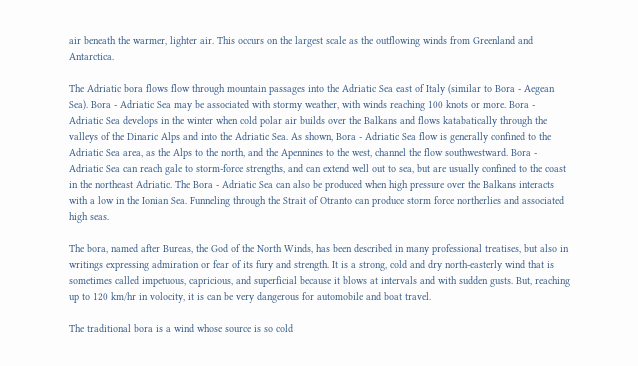air beneath the warmer, lighter air. This occurs on the largest scale as the outflowing winds from Greenland and Antarctica.

The Adriatic bora flows flow through mountain passages into the Adriatic Sea east of Italy (similar to Bora - Aegean Sea). Bora - Adriatic Sea may be associated with stormy weather, with winds reaching 100 knots or more. Bora - Adriatic Sea develops in the winter when cold polar air builds over the Balkans and flows katabatically through the valleys of the Dinaric Alps and into the Adriatic Sea. As shown, Bora - Adriatic Sea flow is generally confined to the Adriatic Sea area, as the Alps to the north, and the Apennines to the west, channel the flow southwestward. Bora - Adriatic Sea can reach gale to storm-force strengths, and can extend well out to sea, but are usually confined to the coast in the northeast Adriatic. The Bora - Adriatic Sea can also be produced when high pressure over the Balkans interacts with a low in the Ionian Sea. Funneling through the Strait of Otranto can produce storm force northerlies and associated high seas.

The bora, named after Bureas, the God of the North Winds, has been described in many professional treatises, but also in writings expressing admiration or fear of its fury and strength. It is a strong, cold and dry north-easterly wind that is sometimes called impetuous, capricious, and superficial because it blows at intervals and with sudden gusts. But, reaching up to 120 km/hr in volocity, it is can be very dangerous for automobile and boat travel.

The traditional bora is a wind whose source is so cold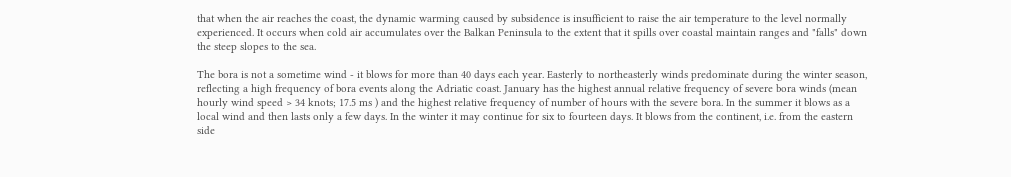that when the air reaches the coast, the dynamic warming caused by subsidence is insufficient to raise the air temperature to the level normally experienced. It occurs when cold air accumulates over the Balkan Peninsula to the extent that it spills over coastal maintain ranges and "falls" down the steep slopes to the sea.

The bora is not a sometime wind - it blows for more than 40 days each year. Easterly to northeasterly winds predominate during the winter season, reflecting a high frequency of bora events along the Adriatic coast. January has the highest annual relative frequency of severe bora winds (mean hourly wind speed > 34 knots; 17.5 ms ) and the highest relative frequency of number of hours with the severe bora. In the summer it blows as a local wind and then lasts only a few days. In the winter it may continue for six to fourteen days. It blows from the continent, i.e. from the eastern side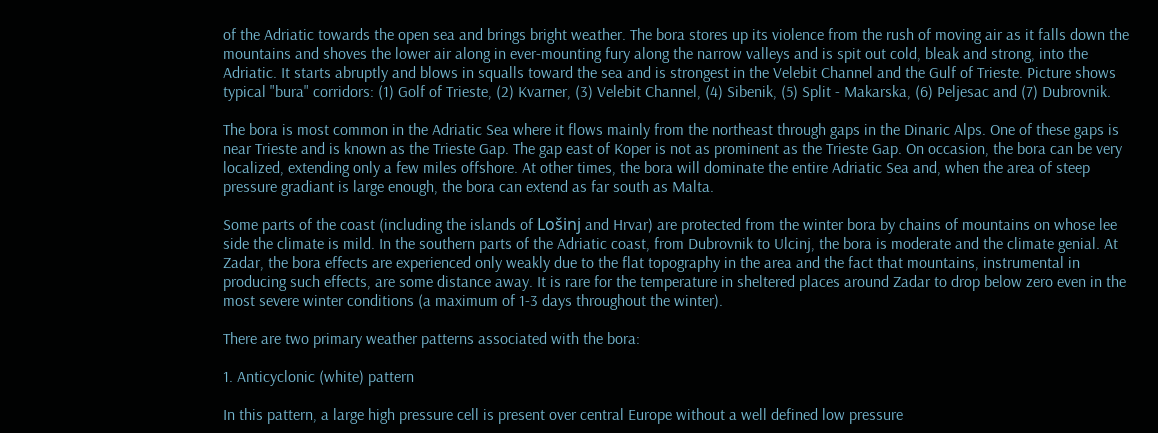of the Adriatic towards the open sea and brings bright weather. The bora stores up its violence from the rush of moving air as it falls down the mountains and shoves the lower air along in ever-mounting fury along the narrow valleys and is spit out cold, bleak and strong, into the Adriatic. It starts abruptly and blows in squalls toward the sea and is strongest in the Velebit Channel and the Gulf of Trieste. Picture shows typical "bura" corridors: (1) Golf of Trieste, (2) Kvarner, (3) Velebit Channel, (4) Sibenik, (5) Split - Makarska, (6) Peljesac and (7) Dubrovnik.

The bora is most common in the Adriatic Sea where it flows mainly from the northeast through gaps in the Dinaric Alps. One of these gaps is near Trieste and is known as the Trieste Gap. The gap east of Koper is not as prominent as the Trieste Gap. On occasion, the bora can be very localized, extending only a few miles offshore. At other times, the bora will dominate the entire Adriatic Sea and, when the area of steep pressure gradiant is large enough, the bora can extend as far south as Malta.

Some parts of the coast (including the islands of Lošinj and Hrvar) are protected from the winter bora by chains of mountains on whose lee side the climate is mild. In the southern parts of the Adriatic coast, from Dubrovnik to Ulcinj, the bora is moderate and the climate genial. At Zadar, the bora effects are experienced only weakly due to the flat topography in the area and the fact that mountains, instrumental in producing such effects, are some distance away. It is rare for the temperature in sheltered places around Zadar to drop below zero even in the most severe winter conditions (a maximum of 1-3 days throughout the winter).

There are two primary weather patterns associated with the bora:

1. Anticyclonic (white) pattern

In this pattern, a large high pressure cell is present over central Europe without a well defined low pressure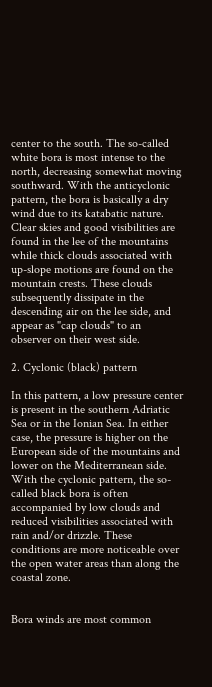center to the south. The so-called white bora is most intense to the north, decreasing somewhat moving southward. With the anticyclonic pattern, the bora is basically a dry wind due to its katabatic nature. Clear skies and good visibilities are found in the lee of the mountains while thick clouds associated with up-slope motions are found on the mountain crests. These clouds subsequently dissipate in the descending air on the lee side, and appear as "cap clouds" to an observer on their west side.

2. Cyclonic (black) pattern

In this pattern, a low pressure center is present in the southern Adriatic Sea or in the Ionian Sea. In either case, the pressure is higher on the European side of the mountains and lower on the Mediterranean side. With the cyclonic pattern, the so-called black bora is often accompanied by low clouds and reduced visibilities associated with rain and/or drizzle. These conditions are more noticeable over the open water areas than along the coastal zone.


Bora winds are most common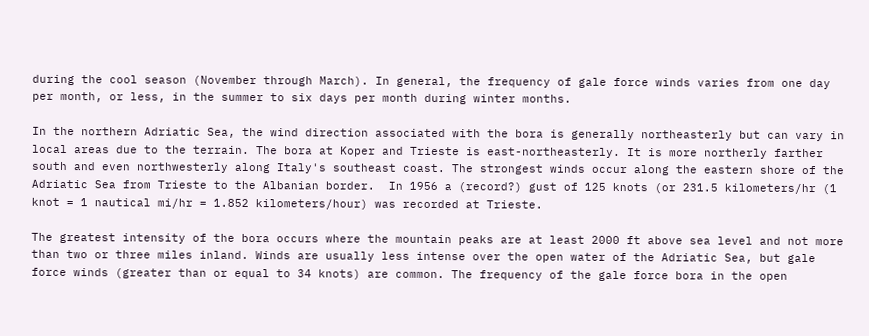during the cool season (November through March). In general, the frequency of gale force winds varies from one day per month, or less, in the summer to six days per month during winter months.

In the northern Adriatic Sea, the wind direction associated with the bora is generally northeasterly but can vary in local areas due to the terrain. The bora at Koper and Trieste is east-northeasterly. It is more northerly farther south and even northwesterly along Italy's southeast coast. The strongest winds occur along the eastern shore of the Adriatic Sea from Trieste to the Albanian border.  In 1956 a (record?) gust of 125 knots (or 231.5 kilometers/hr (1 knot = 1 nautical mi/hr = 1.852 kilometers/hour) was recorded at Trieste.

The greatest intensity of the bora occurs where the mountain peaks are at least 2000 ft above sea level and not more than two or three miles inland. Winds are usually less intense over the open water of the Adriatic Sea, but gale force winds (greater than or equal to 34 knots) are common. The frequency of the gale force bora in the open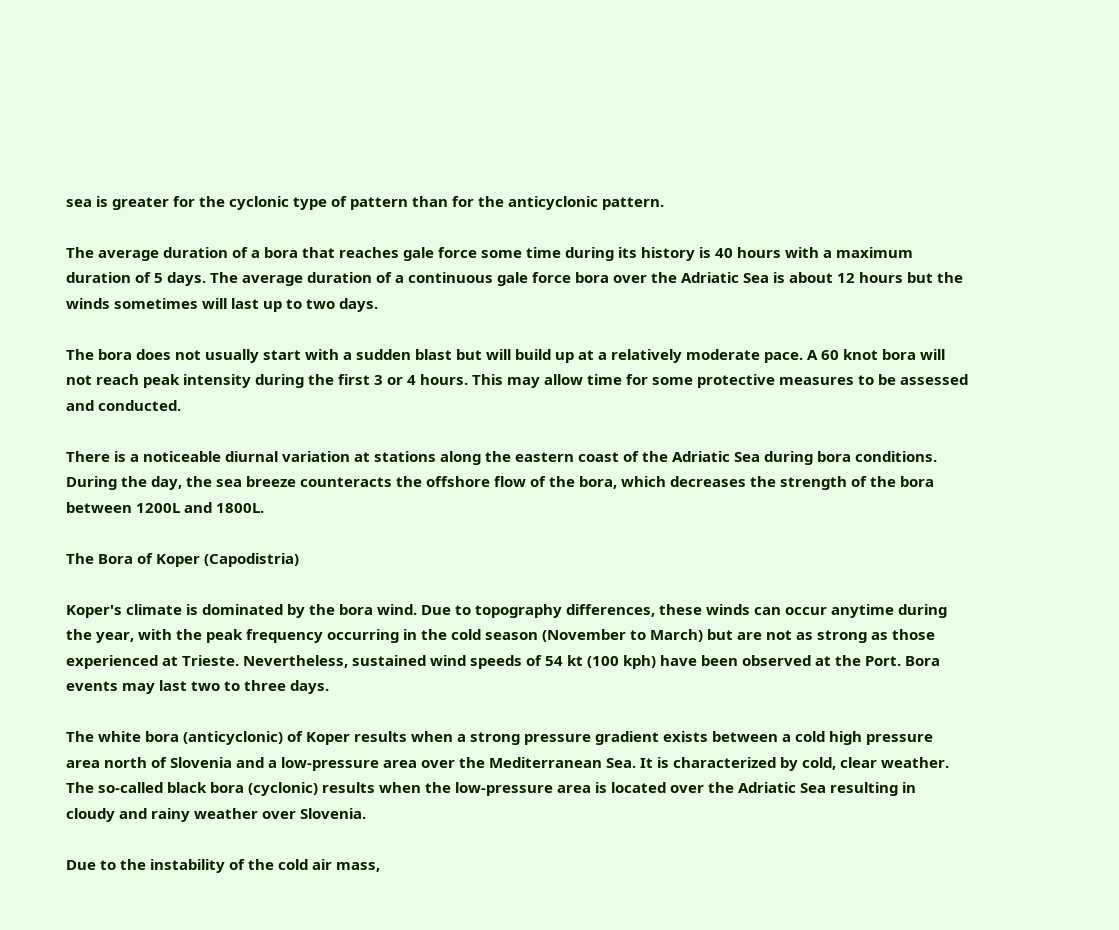sea is greater for the cyclonic type of pattern than for the anticyclonic pattern.

The average duration of a bora that reaches gale force some time during its history is 40 hours with a maximum duration of 5 days. The average duration of a continuous gale force bora over the Adriatic Sea is about 12 hours but the winds sometimes will last up to two days.

The bora does not usually start with a sudden blast but will build up at a relatively moderate pace. A 60 knot bora will not reach peak intensity during the first 3 or 4 hours. This may allow time for some protective measures to be assessed and conducted.

There is a noticeable diurnal variation at stations along the eastern coast of the Adriatic Sea during bora conditions. During the day, the sea breeze counteracts the offshore flow of the bora, which decreases the strength of the bora between 1200L and 1800L.

The Bora of Koper (Capodistria)

Koper's climate is dominated by the bora wind. Due to topography differences, these winds can occur anytime during the year, with the peak frequency occurring in the cold season (November to March) but are not as strong as those experienced at Trieste. Nevertheless, sustained wind speeds of 54 kt (100 kph) have been observed at the Port. Bora events may last two to three days.

The white bora (anticyclonic) of Koper results when a strong pressure gradient exists between a cold high pressure area north of Slovenia and a low-pressure area over the Mediterranean Sea. It is characterized by cold, clear weather. The so-called black bora (cyclonic) results when the low-pressure area is located over the Adriatic Sea resulting in cloudy and rainy weather over Slovenia.

Due to the instability of the cold air mass,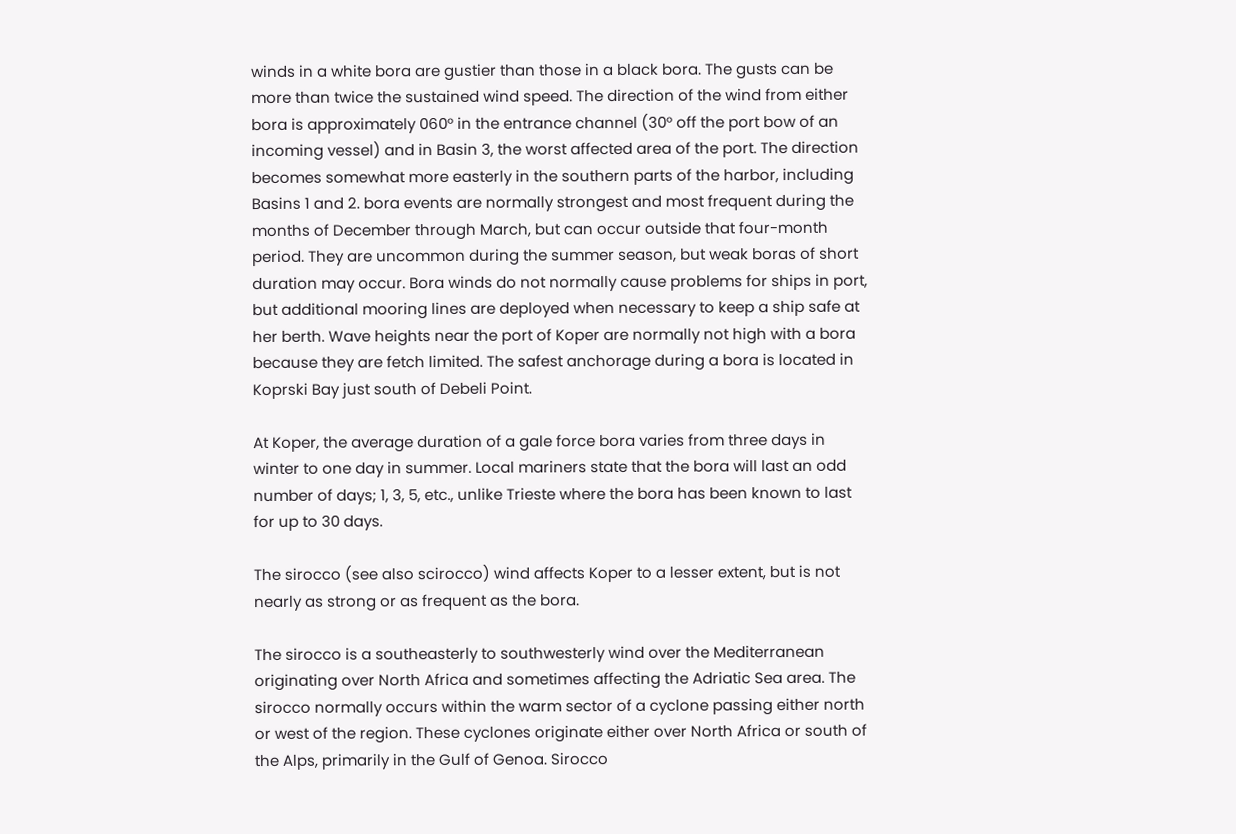winds in a white bora are gustier than those in a black bora. The gusts can be more than twice the sustained wind speed. The direction of the wind from either bora is approximately 060° in the entrance channel (30° off the port bow of an incoming vessel) and in Basin 3, the worst affected area of the port. The direction becomes somewhat more easterly in the southern parts of the harbor, including Basins 1 and 2. bora events are normally strongest and most frequent during the months of December through March, but can occur outside that four-month period. They are uncommon during the summer season, but weak boras of short duration may occur. Bora winds do not normally cause problems for ships in port, but additional mooring lines are deployed when necessary to keep a ship safe at her berth. Wave heights near the port of Koper are normally not high with a bora because they are fetch limited. The safest anchorage during a bora is located in Koprski Bay just south of Debeli Point.

At Koper, the average duration of a gale force bora varies from three days in winter to one day in summer. Local mariners state that the bora will last an odd number of days; 1, 3, 5, etc., unlike Trieste where the bora has been known to last for up to 30 days.

The sirocco (see also scirocco) wind affects Koper to a lesser extent, but is not nearly as strong or as frequent as the bora.

The sirocco is a southeasterly to southwesterly wind over the Mediterranean originating over North Africa and sometimes affecting the Adriatic Sea area. The sirocco normally occurs within the warm sector of a cyclone passing either north or west of the region. These cyclones originate either over North Africa or south of the Alps, primarily in the Gulf of Genoa. Sirocco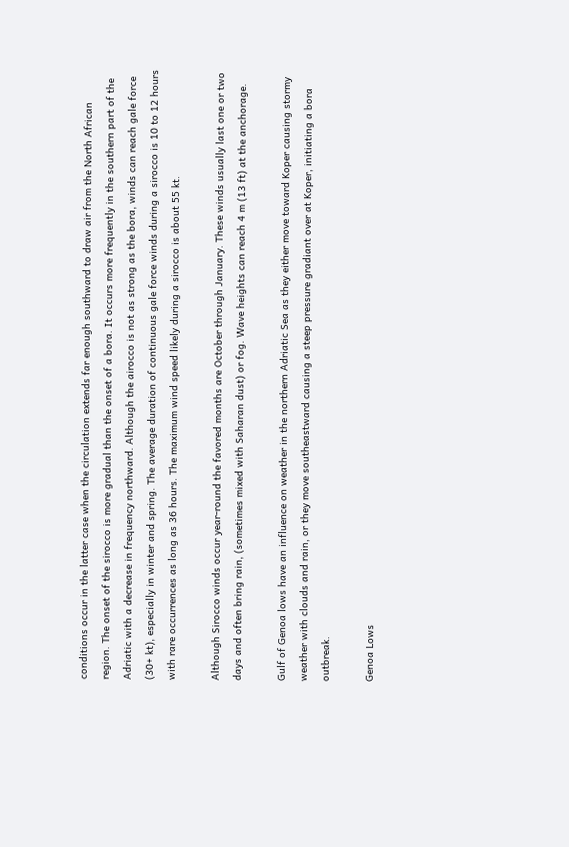conditions occur in the latter case when the circulation extends far enough southward to draw air from the North African region. The onset of the sirocco is more gradual than the onset of a bora. It occurs more frequently in the southern part of the Adriatic with a decrease in frequency northward. Although the airocco is not as strong as the bora, winds can reach gale force (30+ kt), especially in winter and spring. The average duration of continuous gale force winds during a sirocco is 10 to 12 hours with rare occurrences as long as 36 hours. The maximum wind speed likely during a sirocco is about 55 kt.

Although Sirocco winds occur year-round the favored months are October through January. These winds usually last one or two days and often bring rain, (sometimes mixed with Saharan dust) or fog. Wave heights can reach 4 m (13 ft) at the anchorage.

Gulf of Genoa lows have an influence on weather in the northern Adriatic Sea as they either move toward Koper causing stormy weather with clouds and rain, or they move southeastward causing a steep pressure gradiant over at Koper, initiating a bora outbreak.

Genoa Lows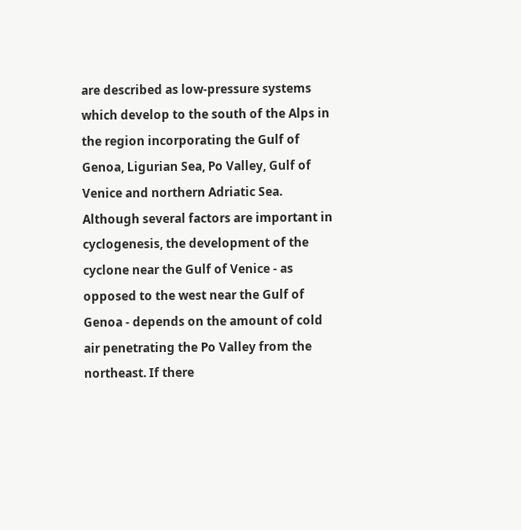are described as low-pressure systems which develop to the south of the Alps in the region incorporating the Gulf of Genoa, Ligurian Sea, Po Valley, Gulf of Venice and northern Adriatic Sea. Although several factors are important in cyclogenesis, the development of the cyclone near the Gulf of Venice - as opposed to the west near the Gulf of Genoa - depends on the amount of cold air penetrating the Po Valley from the northeast. If there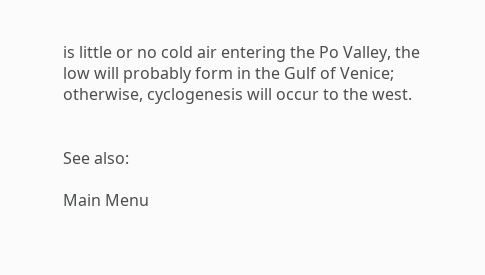is little or no cold air entering the Po Valley, the low will probably form in the Gulf of Venice; otherwise, cyclogenesis will occur to the west.


See also:

Main Menu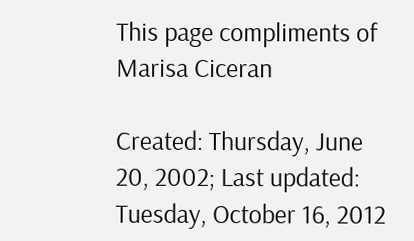This page compliments of Marisa Ciceran

Created: Thursday, June 20, 2002; Last updated: Tuesday, October 16, 2012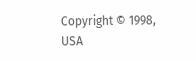Copyright © 1998, USA